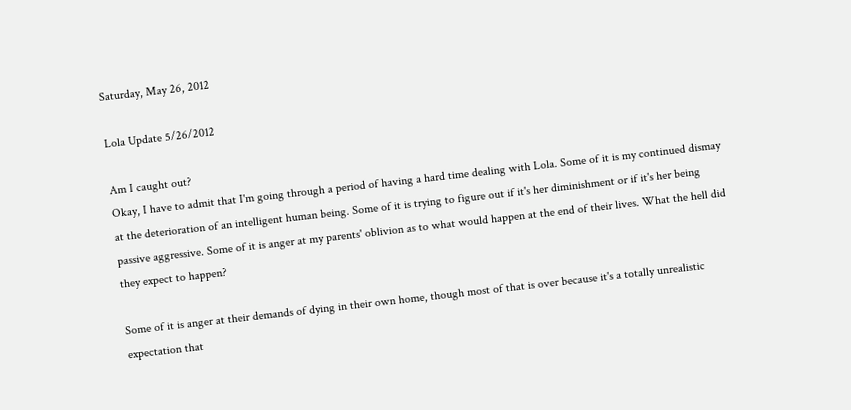Saturday, May 26, 2012

Lola Update 5/26/2012

Am I caught out?
Okay, I have to admit that I'm going through a period of having a hard time dealing with Lola. Some of it is my continued dismay at the deterioration of an intelligent human being. Some of it is trying to figure out if it's her diminishment or if it's her being passive aggressive. Some of it is anger at my parents' oblivion as to what would happen at the end of their lives. What the hell did they expect to happen?

Some of it is anger at their demands of dying in their own home, though most of that is over because it's a totally unrealistic expectation that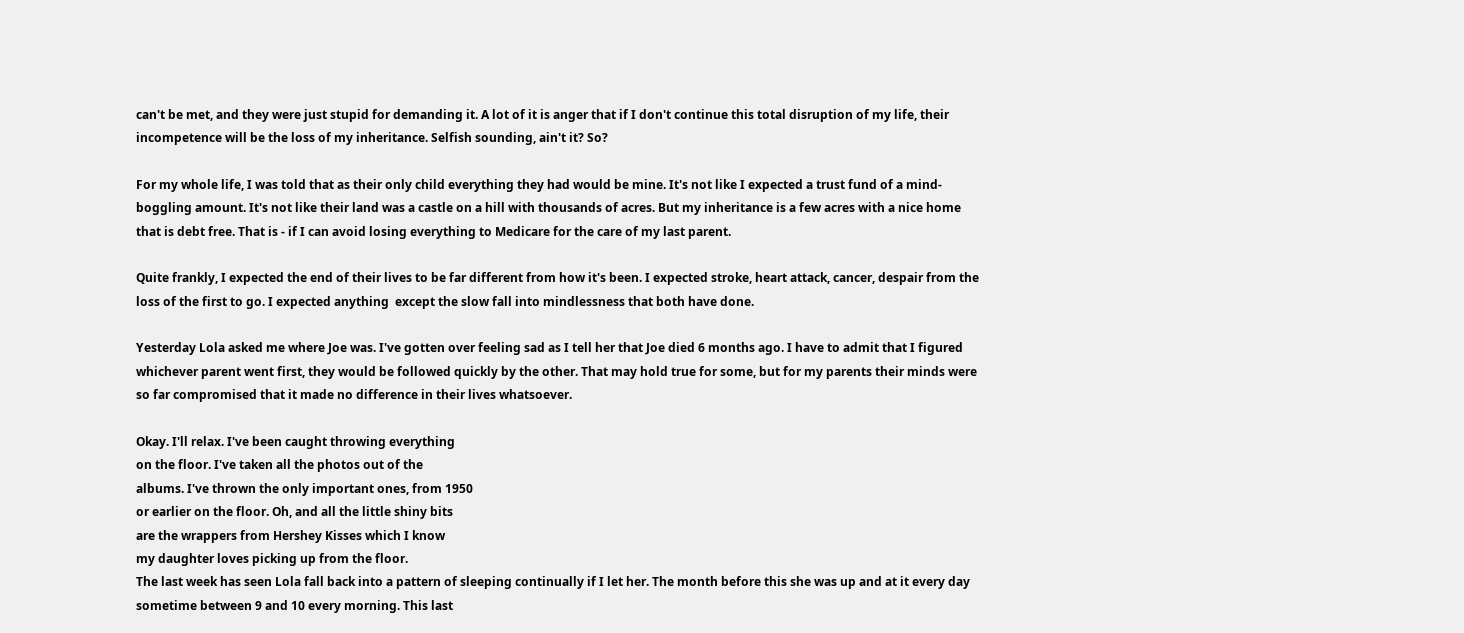can't be met, and they were just stupid for demanding it. A lot of it is anger that if I don't continue this total disruption of my life, their incompetence will be the loss of my inheritance. Selfish sounding, ain't it? So?

For my whole life, I was told that as their only child everything they had would be mine. It's not like I expected a trust fund of a mind-boggling amount. It's not like their land was a castle on a hill with thousands of acres. But my inheritance is a few acres with a nice home that is debt free. That is - if I can avoid losing everything to Medicare for the care of my last parent.

Quite frankly, I expected the end of their lives to be far different from how it's been. I expected stroke, heart attack, cancer, despair from the loss of the first to go. I expected anything  except the slow fall into mindlessness that both have done.

Yesterday Lola asked me where Joe was. I've gotten over feeling sad as I tell her that Joe died 6 months ago. I have to admit that I figured whichever parent went first, they would be followed quickly by the other. That may hold true for some, but for my parents their minds were so far compromised that it made no difference in their lives whatsoever.

Okay. I'll relax. I've been caught throwing everything
on the floor. I've taken all the photos out of the
albums. I've thrown the only important ones, from 1950
or earlier on the floor. Oh, and all the little shiny bits
are the wrappers from Hershey Kisses which I know
my daughter loves picking up from the floor.
The last week has seen Lola fall back into a pattern of sleeping continually if I let her. The month before this she was up and at it every day sometime between 9 and 10 every morning. This last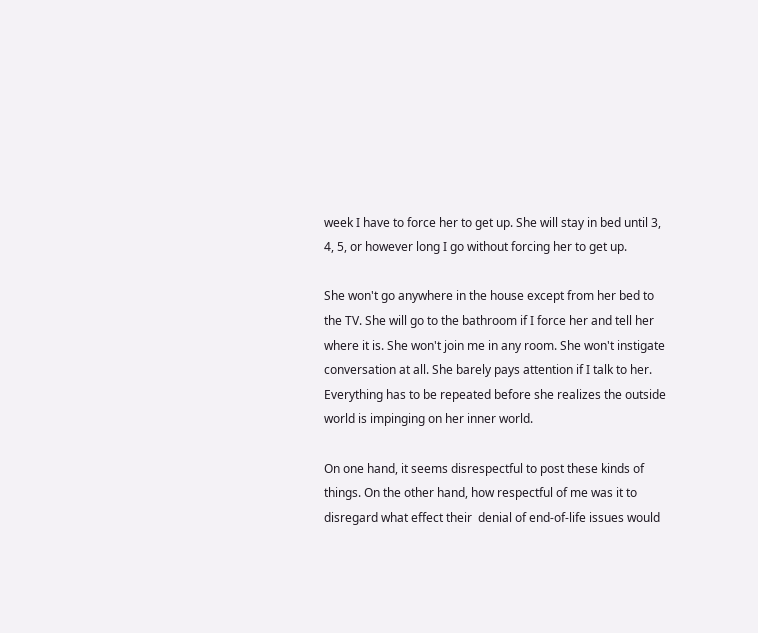week I have to force her to get up. She will stay in bed until 3, 4, 5, or however long I go without forcing her to get up.

She won't go anywhere in the house except from her bed to the TV. She will go to the bathroom if I force her and tell her where it is. She won't join me in any room. She won't instigate conversation at all. She barely pays attention if I talk to her. Everything has to be repeated before she realizes the outside world is impinging on her inner world.

On one hand, it seems disrespectful to post these kinds of things. On the other hand, how respectful of me was it to disregard what effect their  denial of end-of-life issues would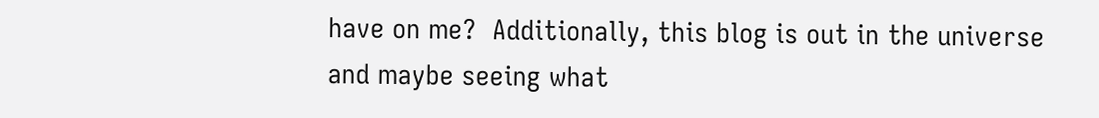have on me?  Additionally, this blog is out in the universe and maybe seeing what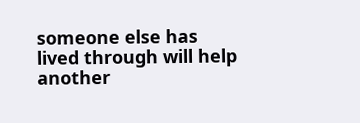someone else has lived through will help another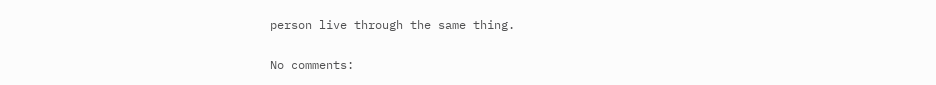person live through the same thing.

No comments: